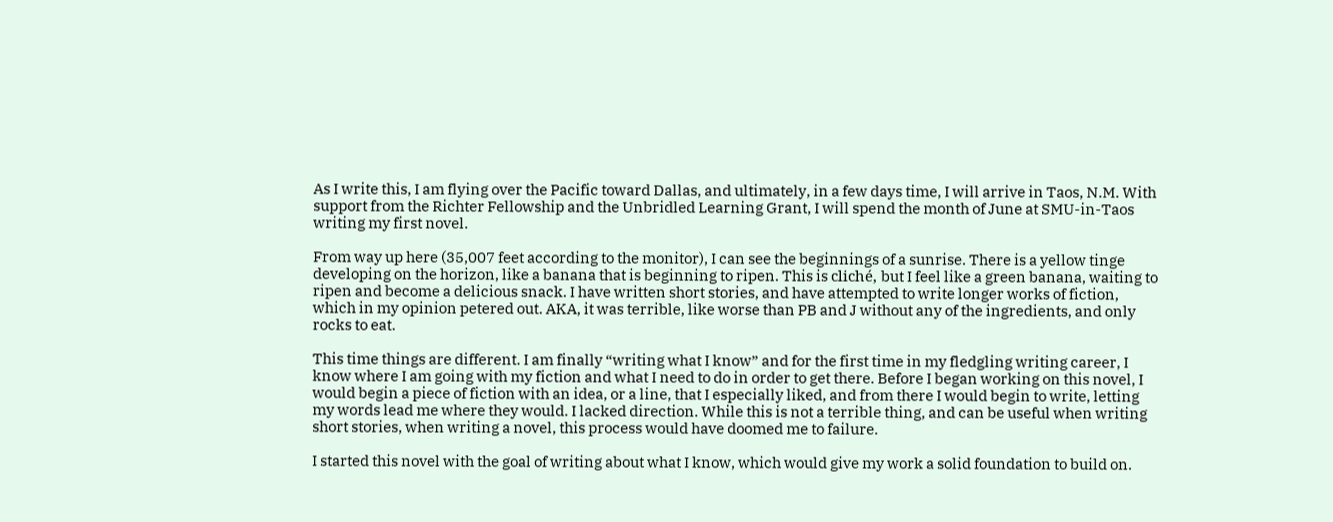As I write this, I am flying over the Pacific toward Dallas, and ultimately, in a few days time, I will arrive in Taos, N.M. With support from the Richter Fellowship and the Unbridled Learning Grant, I will spend the month of June at SMU-in-Taos writing my first novel.

From way up here (35,007 feet according to the monitor), I can see the beginnings of a sunrise. There is a yellow tinge developing on the horizon, like a banana that is beginning to ripen. This is cliché, but I feel like a green banana, waiting to ripen and become a delicious snack. I have written short stories, and have attempted to write longer works of fiction, which in my opinion petered out. AKA, it was terrible, like worse than PB and J without any of the ingredients, and only rocks to eat.

This time things are different. I am finally “writing what I know” and for the first time in my fledgling writing career, I know where I am going with my fiction and what I need to do in order to get there. Before I began working on this novel, I would begin a piece of fiction with an idea, or a line, that I especially liked, and from there I would begin to write, letting my words lead me where they would. I lacked direction. While this is not a terrible thing, and can be useful when writing short stories, when writing a novel, this process would have doomed me to failure.

I started this novel with the goal of writing about what I know, which would give my work a solid foundation to build on.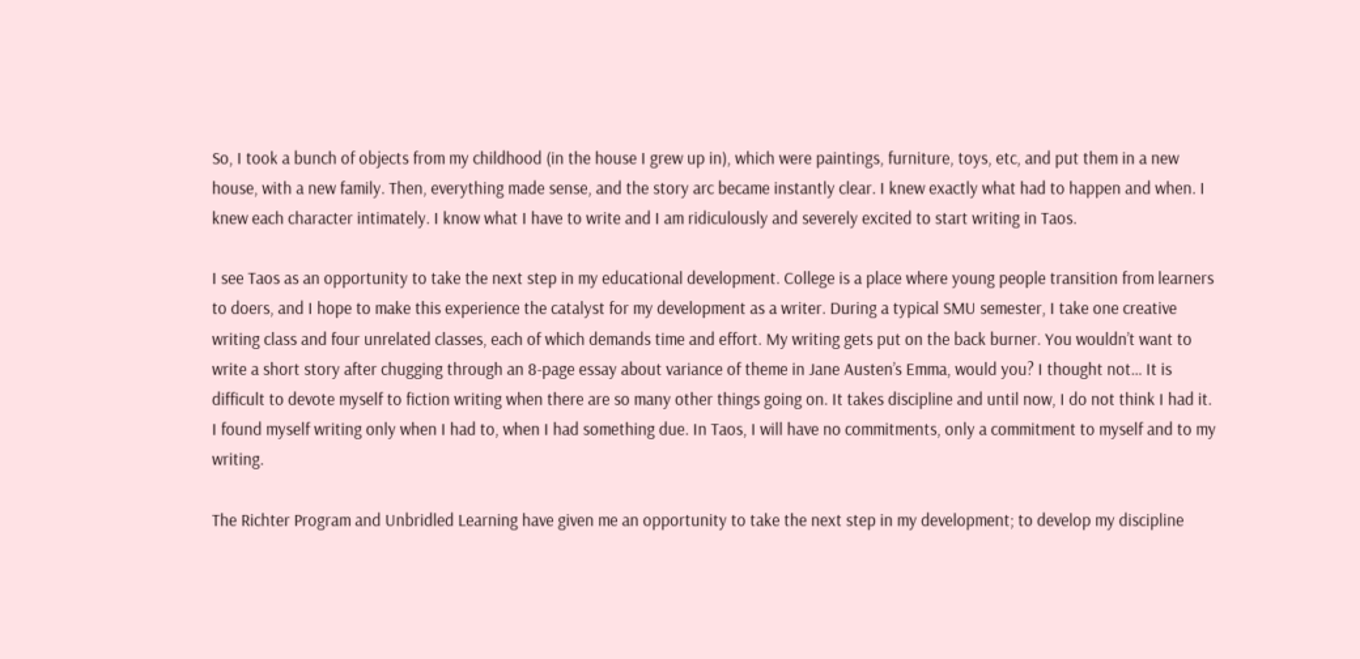So, I took a bunch of objects from my childhood (in the house I grew up in), which were paintings, furniture, toys, etc, and put them in a new house, with a new family. Then, everything made sense, and the story arc became instantly clear. I knew exactly what had to happen and when. I knew each character intimately. I know what I have to write and I am ridiculously and severely excited to start writing in Taos.

I see Taos as an opportunity to take the next step in my educational development. College is a place where young people transition from learners to doers, and I hope to make this experience the catalyst for my development as a writer. During a typical SMU semester, I take one creative writing class and four unrelated classes, each of which demands time and effort. My writing gets put on the back burner. You wouldn’t want to write a short story after chugging through an 8-page essay about variance of theme in Jane Austen’s Emma, would you? I thought not… It is difficult to devote myself to fiction writing when there are so many other things going on. It takes discipline and until now, I do not think I had it. I found myself writing only when I had to, when I had something due. In Taos, I will have no commitments, only a commitment to myself and to my writing.

The Richter Program and Unbridled Learning have given me an opportunity to take the next step in my development; to develop my discipline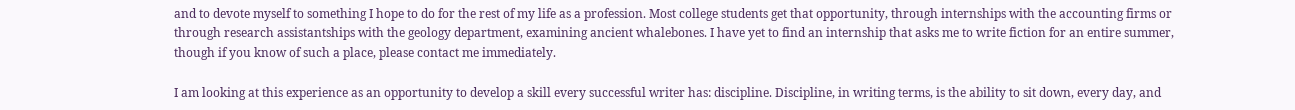and to devote myself to something I hope to do for the rest of my life as a profession. Most college students get that opportunity, through internships with the accounting firms or through research assistantships with the geology department, examining ancient whalebones. I have yet to find an internship that asks me to write fiction for an entire summer, though if you know of such a place, please contact me immediately.

I am looking at this experience as an opportunity to develop a skill every successful writer has: discipline. Discipline, in writing terms, is the ability to sit down, every day, and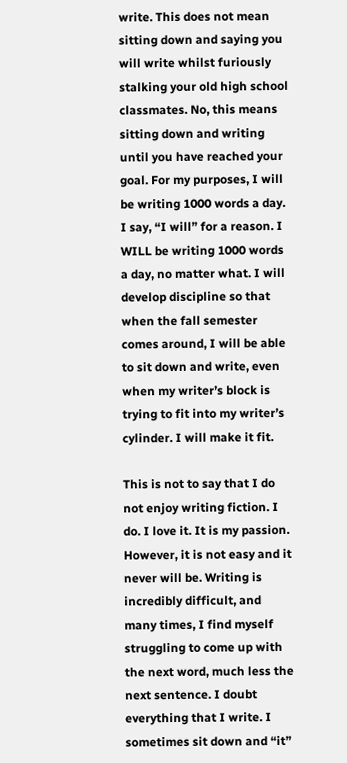write. This does not mean sitting down and saying you will write whilst furiously stalking your old high school classmates. No, this means sitting down and writing until you have reached your goal. For my purposes, I will be writing 1000 words a day. I say, “I will” for a reason. I WILL be writing 1000 words a day, no matter what. I will develop discipline so that when the fall semester comes around, I will be able to sit down and write, even when my writer’s block is trying to fit into my writer’s cylinder. I will make it fit.

This is not to say that I do not enjoy writing fiction. I do. I love it. It is my passion. However, it is not easy and it never will be. Writing is incredibly difficult, and many times, I find myself struggling to come up with the next word, much less the next sentence. I doubt everything that I write. I sometimes sit down and “it”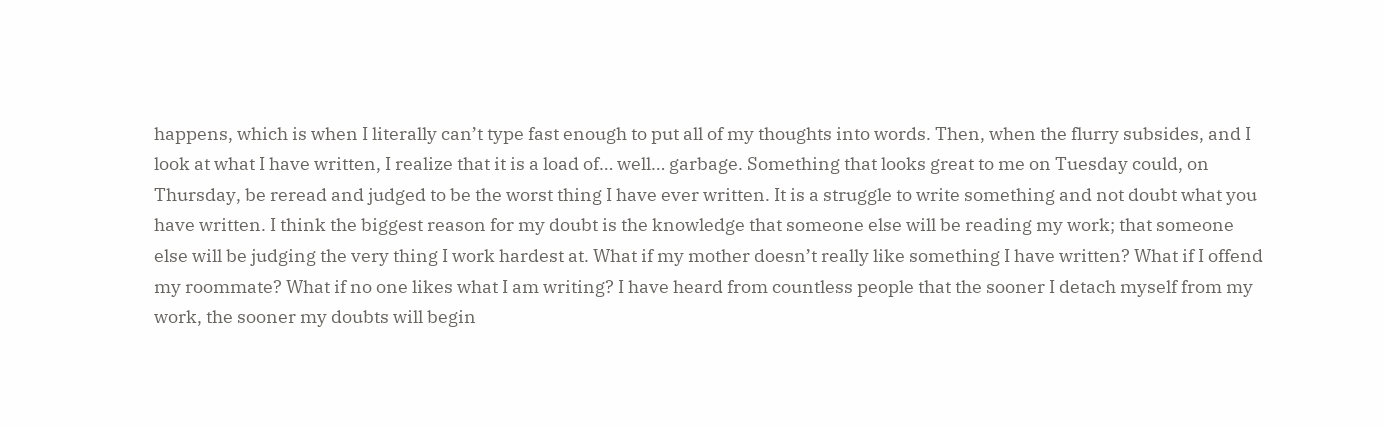happens, which is when I literally can’t type fast enough to put all of my thoughts into words. Then, when the flurry subsides, and I look at what I have written, I realize that it is a load of… well… garbage. Something that looks great to me on Tuesday could, on Thursday, be reread and judged to be the worst thing I have ever written. It is a struggle to write something and not doubt what you have written. I think the biggest reason for my doubt is the knowledge that someone else will be reading my work; that someone else will be judging the very thing I work hardest at. What if my mother doesn’t really like something I have written? What if I offend my roommate? What if no one likes what I am writing? I have heard from countless people that the sooner I detach myself from my work, the sooner my doubts will begin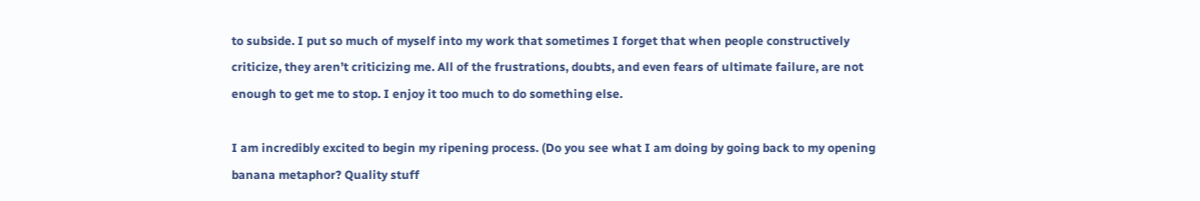to subside. I put so much of myself into my work that sometimes I forget that when people constructively criticize, they aren’t criticizing me. All of the frustrations, doubts, and even fears of ultimate failure, are not enough to get me to stop. I enjoy it too much to do something else.

I am incredibly excited to begin my ripening process. (Do you see what I am doing by going back to my opening banana metaphor? Quality stuff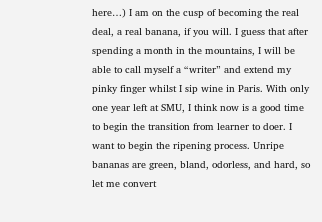here…) I am on the cusp of becoming the real deal, a real banana, if you will. I guess that after spending a month in the mountains, I will be able to call myself a “writer” and extend my pinky finger whilst I sip wine in Paris. With only one year left at SMU, I think now is a good time to begin the transition from learner to doer. I want to begin the ripening process. Unripe bananas are green, bland, odorless, and hard, so let me convert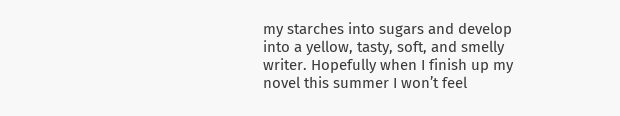my starches into sugars and develop into a yellow, tasty, soft, and smelly writer. Hopefully when I finish up my novel this summer I won’t feel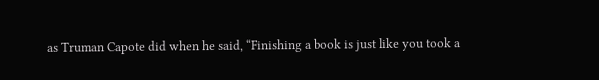as Truman Capote did when he said, “Finishing a book is just like you took a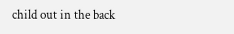child out in the back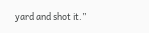yard and shot it.”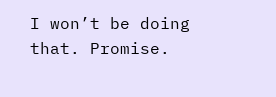I won’t be doing that. Promise.